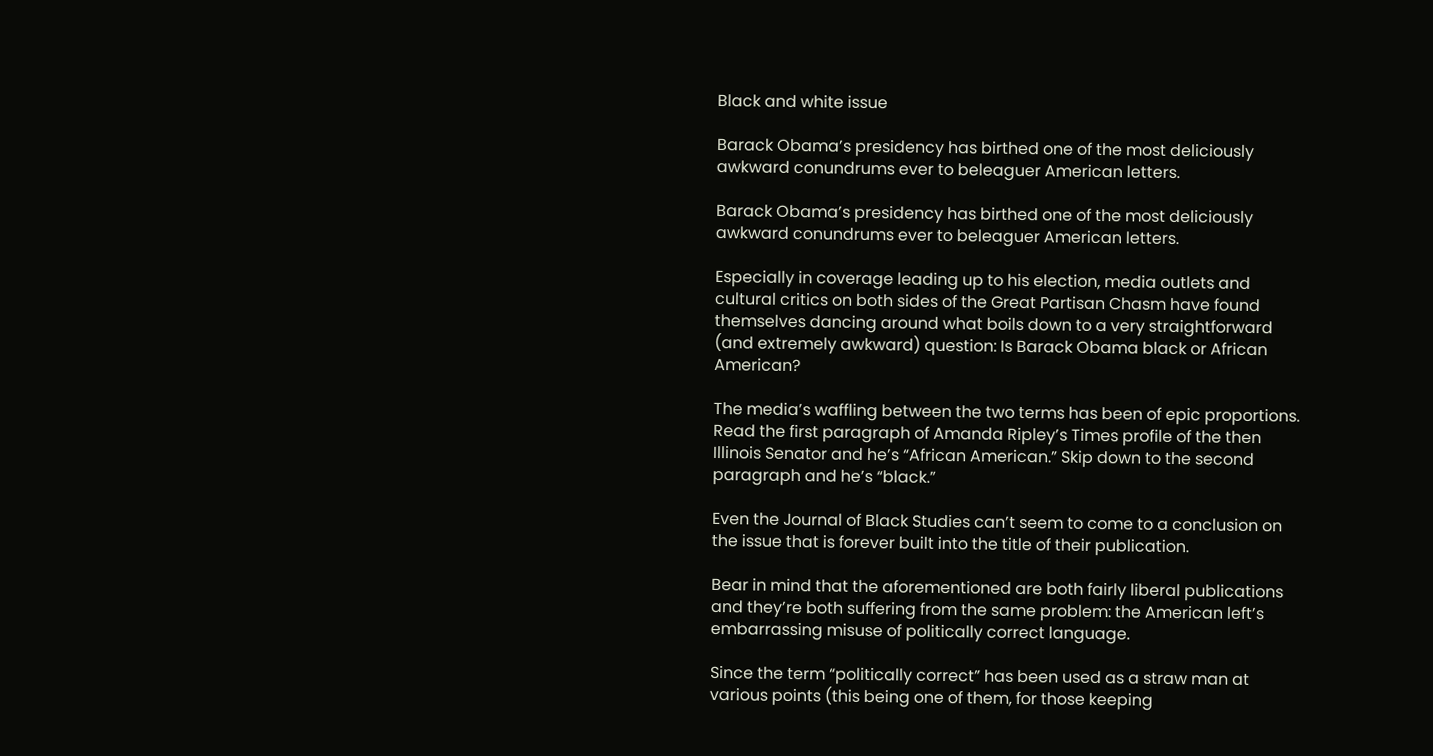Black and white issue

Barack Obama’s presidency has birthed one of the most deliciously awkward conundrums ever to beleaguer American letters.

Barack Obama’s presidency has birthed one of the most deliciously awkward conundrums ever to beleaguer American letters.

Especially in coverage leading up to his election, media outlets and cultural critics on both sides of the Great Partisan Chasm have found themselves dancing around what boils down to a very straightforward (and extremely awkward) question: Is Barack Obama black or African American?

The media’s waffling between the two terms has been of epic proportions. Read the first paragraph of Amanda Ripley’s Times profile of the then Illinois Senator and he’s “African American.” Skip down to the second paragraph and he’s “black.”

Even the Journal of Black Studies can’t seem to come to a conclusion on the issue that is forever built into the title of their publication.

Bear in mind that the aforementioned are both fairly liberal publications and they’re both suffering from the same problem: the American left’s embarrassing misuse of politically correct language.

Since the term “politically correct” has been used as a straw man at various points (this being one of them, for those keeping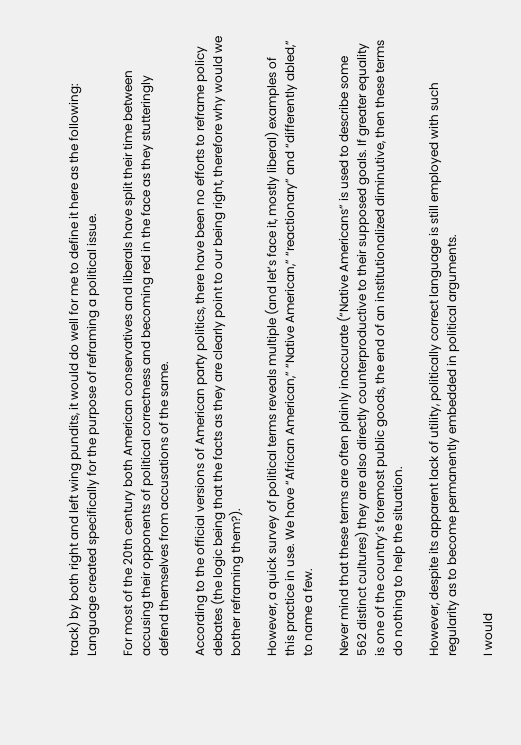track) by both right and left wing pundits, it would do well for me to define it here as the following: Language created specifically for the purpose of reframing a political issue.

For most of the 20th century both American conservatives and liberals have split their time between accusing their opponents of political correctness and becoming red in the face as they stutteringly defend themselves from accusations of the same.

According to the official versions of American party politics, there have been no efforts to reframe policy debates (the logic being that the facts as they are clearly point to our being right, therefore why would we bother reframing them?).

However, a quick survey of political terms reveals multiple (and let’s face it, mostly liberal) examples of this practice in use. We have “African American,” “Native American,” “reactionary” and “differently abled,” to name a few.

Never mind that these terms are often plainly inaccurate (“Native Americans” is used to describe some 562 distinct cultures) they are also directly counterproductive to their supposed goals. If greater equality is one of the country’s foremost public goods, the end of an institutionalized diminutive, then these terms do nothing to help the situation.

However, despite its apparent lack of utility, politically correct language is still employed with such regularity as to become permanently embedded in political arguments.

I would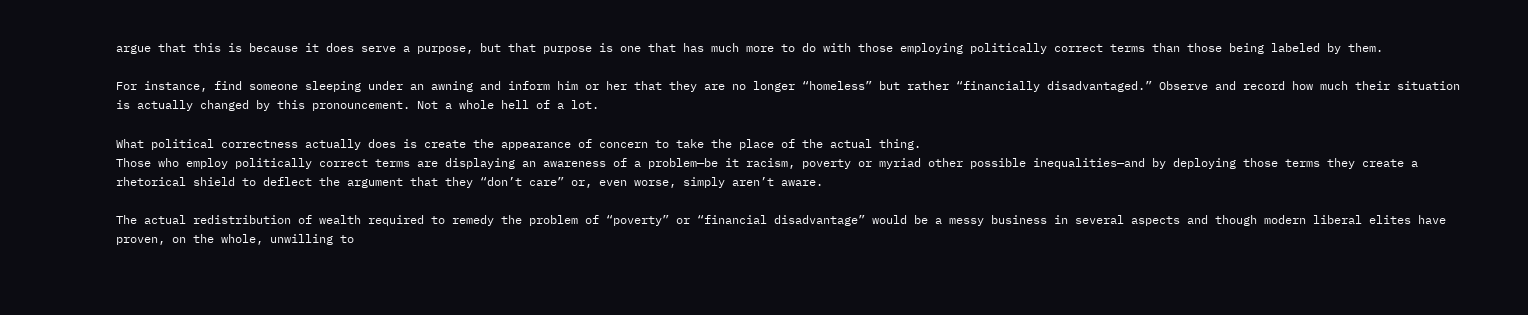argue that this is because it does serve a purpose, but that purpose is one that has much more to do with those employing politically correct terms than those being labeled by them.

For instance, find someone sleeping under an awning and inform him or her that they are no longer “homeless” but rather “financially disadvantaged.” Observe and record how much their situation is actually changed by this pronouncement. Not a whole hell of a lot.

What political correctness actually does is create the appearance of concern to take the place of the actual thing.
Those who employ politically correct terms are displaying an awareness of a problem—be it racism, poverty or myriad other possible inequalities—and by deploying those terms they create a rhetorical shield to deflect the argument that they “don’t care” or, even worse, simply aren’t aware.

The actual redistribution of wealth required to remedy the problem of “poverty” or “financial disadvantage” would be a messy business in several aspects and though modern liberal elites have proven, on the whole, unwilling to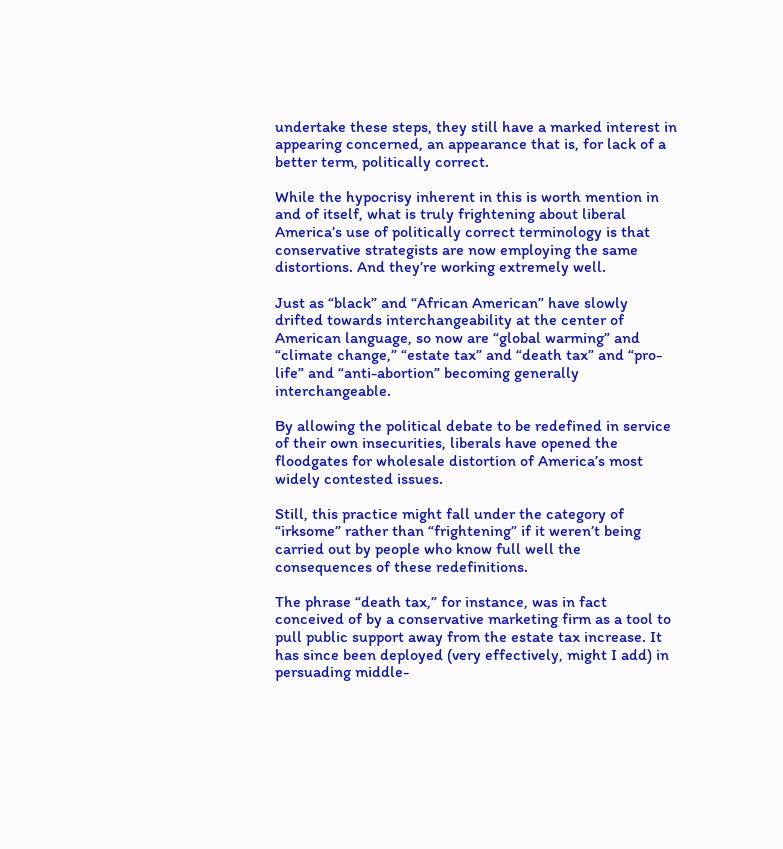undertake these steps, they still have a marked interest in appearing concerned, an appearance that is, for lack of a better term, politically correct.

While the hypocrisy inherent in this is worth mention in and of itself, what is truly frightening about liberal America’s use of politically correct terminology is that conservative strategists are now employing the same distortions. And they’re working extremely well.

Just as “black” and “African American” have slowly drifted towards interchangeability at the center of American language, so now are “global warming” and “climate change,” “estate tax” and “death tax” and “pro-life” and “anti-abortion” becoming generally interchangeable.

By allowing the political debate to be redefined in service of their own insecurities, liberals have opened the floodgates for wholesale distortion of America’s most widely contested issues.

Still, this practice might fall under the category of “irksome” rather than “frightening” if it weren’t being carried out by people who know full well the consequences of these redefinitions.

The phrase “death tax,” for instance, was in fact conceived of by a conservative marketing firm as a tool to pull public support away from the estate tax increase. It has since been deployed (very effectively, might I add) in persuading middle-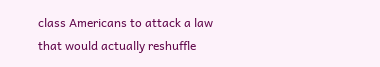class Americans to attack a law that would actually reshuffle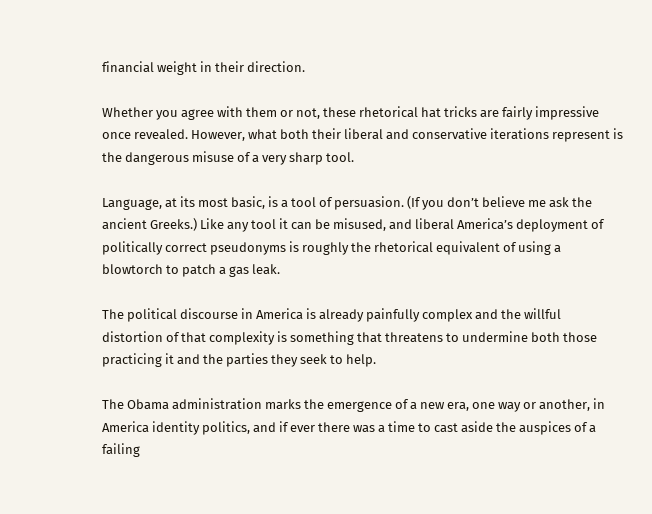financial weight in their direction.

Whether you agree with them or not, these rhetorical hat tricks are fairly impressive once revealed. However, what both their liberal and conservative iterations represent is the dangerous misuse of a very sharp tool.

Language, at its most basic, is a tool of persuasion. (If you don’t believe me ask the ancient Greeks.) Like any tool it can be misused, and liberal America’s deployment of politically correct pseudonyms is roughly the rhetorical equivalent of using a blowtorch to patch a gas leak.

The political discourse in America is already painfully complex and the willful distortion of that complexity is something that threatens to undermine both those practicing it and the parties they seek to help.

The Obama administration marks the emergence of a new era, one way or another, in America identity politics, and if ever there was a time to cast aside the auspices of a failing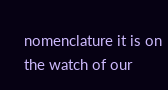nomenclature it is on the watch of our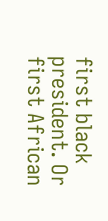first black president. Or first African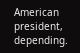American president, depending.